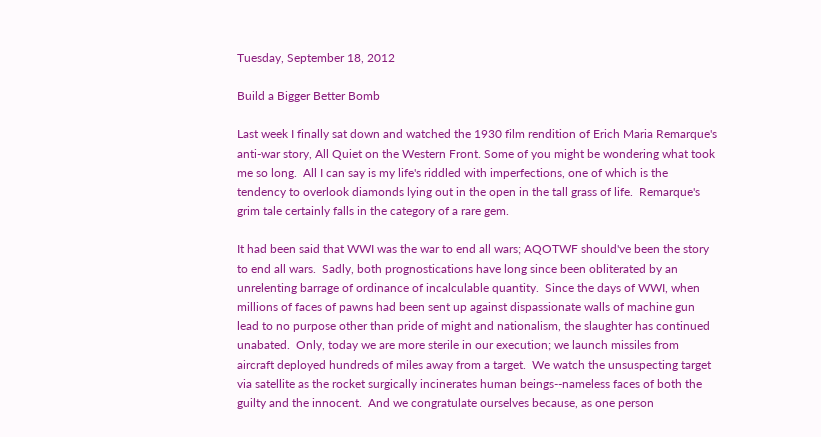Tuesday, September 18, 2012

Build a Bigger Better Bomb

Last week I finally sat down and watched the 1930 film rendition of Erich Maria Remarque's anti-war story, All Quiet on the Western Front. Some of you might be wondering what took me so long.  All I can say is my life's riddled with imperfections, one of which is the tendency to overlook diamonds lying out in the open in the tall grass of life.  Remarque's grim tale certainly falls in the category of a rare gem.

It had been said that WWI was the war to end all wars; AQOTWF should've been the story to end all wars.  Sadly, both prognostications have long since been obliterated by an unrelenting barrage of ordinance of incalculable quantity.  Since the days of WWI, when millions of faces of pawns had been sent up against dispassionate walls of machine gun lead to no purpose other than pride of might and nationalism, the slaughter has continued unabated.  Only, today we are more sterile in our execution; we launch missiles from aircraft deployed hundreds of miles away from a target.  We watch the unsuspecting target via satellite as the rocket surgically incinerates human beings--nameless faces of both the guilty and the innocent.  And we congratulate ourselves because, as one person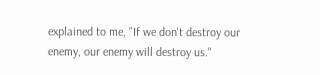explained to me, "If we don't destroy our enemy, our enemy will destroy us."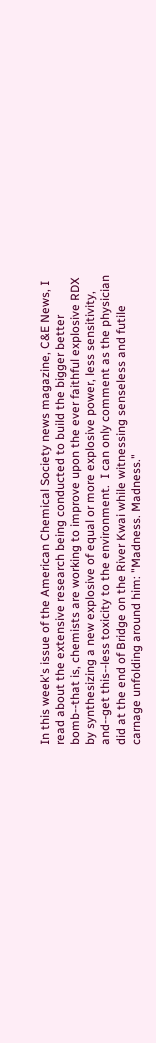In this week's issue of the American Chemical Society news magazine, C&E News, I read about the extensive research being conducted to build the bigger better bomb--that is, chemists are working to improve upon the ever faithful explosive RDX by synthesizing a new explosive of equal or more explosive power, less sensitivity, and--get this--less toxicity to the environment.  I can only comment as the physician did at the end of Bridge on the River Kwai while witnessing senseless and futile carnage unfolding around him: "Madness. Madness."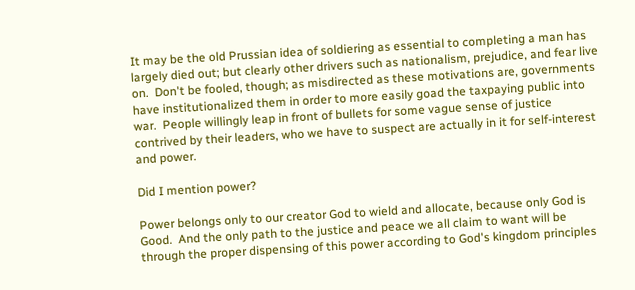It may be the old Prussian idea of soldiering as essential to completing a man has largely died out; but clearly other drivers such as nationalism, prejudice, and fear live on.  Don't be fooled, though; as misdirected as these motivations are, governments have institutionalized them in order to more easily goad the taxpaying public into war.  People willingly leap in front of bullets for some vague sense of justice contrived by their leaders, who we have to suspect are actually in it for self-interest and power.

Did I mention power?

Power belongs only to our creator God to wield and allocate, because only God is Good.  And the only path to the justice and peace we all claim to want will be through the proper dispensing of this power according to God's kingdom principles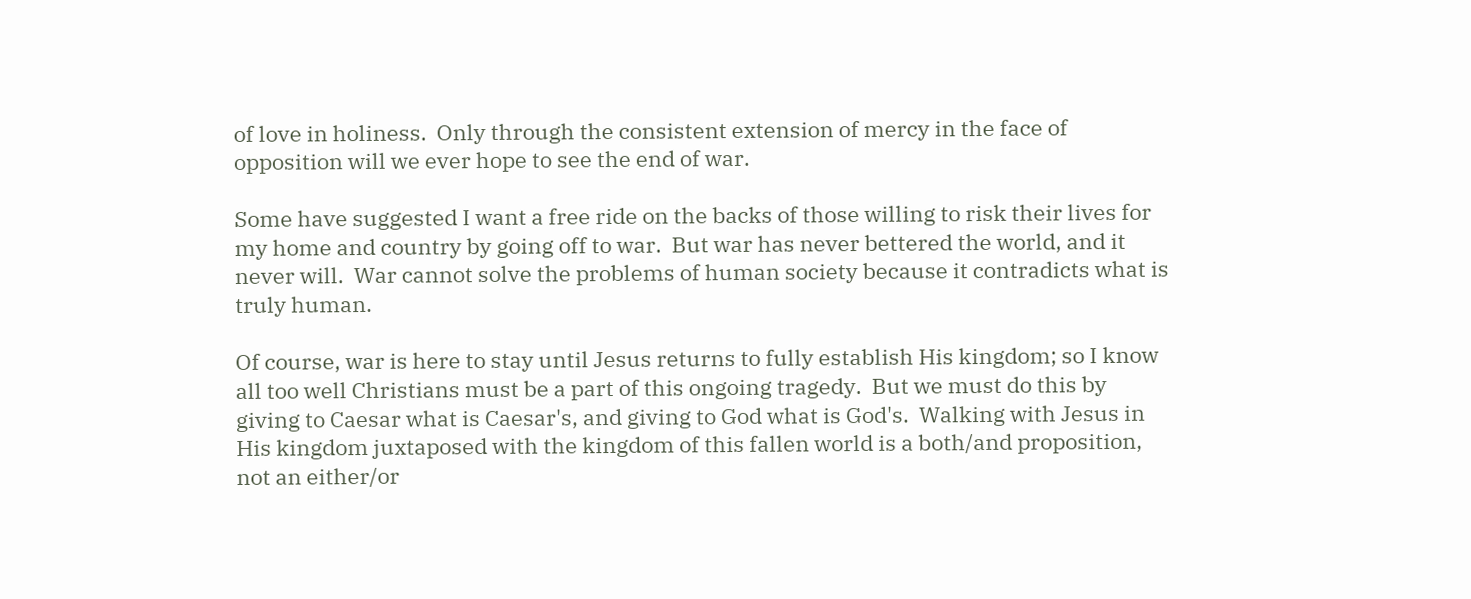of love in holiness.  Only through the consistent extension of mercy in the face of opposition will we ever hope to see the end of war.

Some have suggested I want a free ride on the backs of those willing to risk their lives for my home and country by going off to war.  But war has never bettered the world, and it never will.  War cannot solve the problems of human society because it contradicts what is truly human.

Of course, war is here to stay until Jesus returns to fully establish His kingdom; so I know all too well Christians must be a part of this ongoing tragedy.  But we must do this by giving to Caesar what is Caesar's, and giving to God what is God's.  Walking with Jesus in His kingdom juxtaposed with the kingdom of this fallen world is a both/and proposition, not an either/or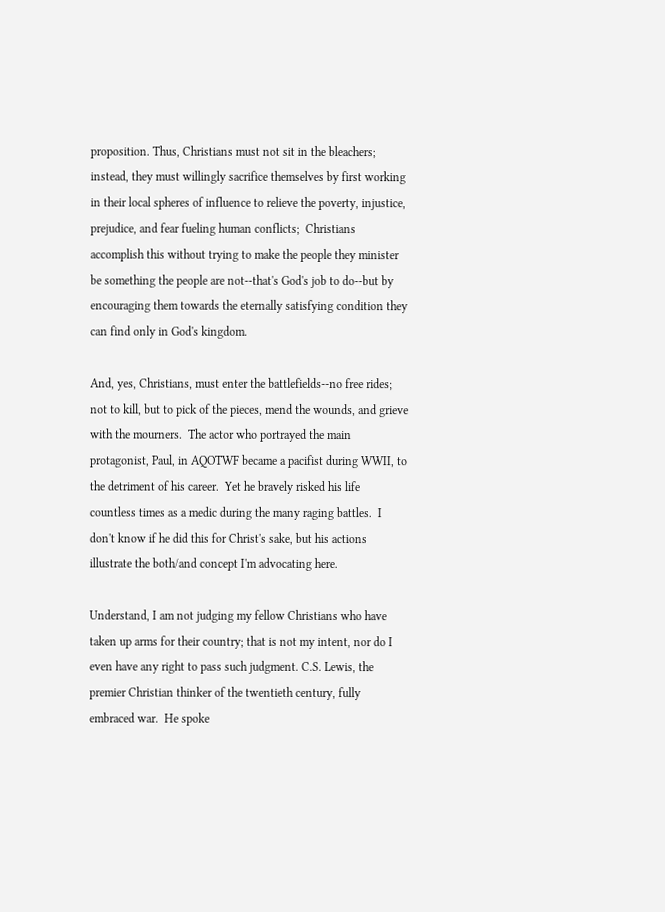proposition. Thus, Christians must not sit in the bleachers; instead, they must willingly sacrifice themselves by first working in their local spheres of influence to relieve the poverty, injustice, prejudice, and fear fueling human conflicts;  Christians accomplish this without trying to make the people they minister be something the people are not--that's God's job to do--but by encouraging them towards the eternally satisfying condition they can find only in God's kingdom.

And, yes, Christians, must enter the battlefields--no free rides; not to kill, but to pick of the pieces, mend the wounds, and grieve with the mourners.  The actor who portrayed the main protagonist, Paul, in AQOTWF became a pacifist during WWII, to the detriment of his career.  Yet he bravely risked his life countless times as a medic during the many raging battles.  I don't know if he did this for Christ's sake, but his actions illustrate the both/and concept I'm advocating here.

Understand, I am not judging my fellow Christians who have taken up arms for their country; that is not my intent, nor do I even have any right to pass such judgment. C.S. Lewis, the premier Christian thinker of the twentieth century, fully embraced war.  He spoke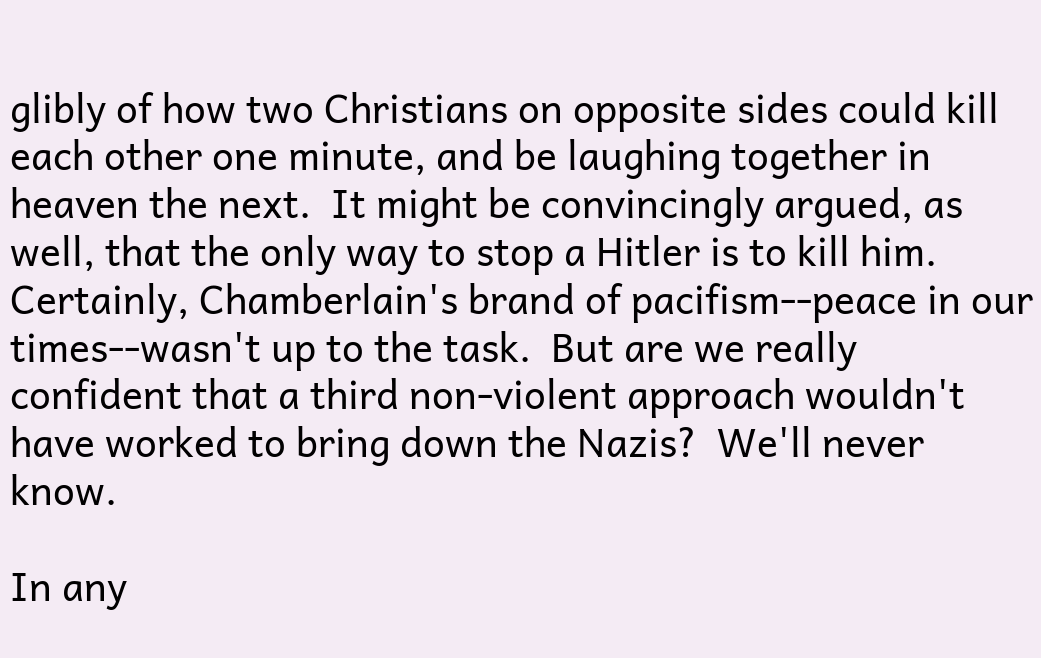glibly of how two Christians on opposite sides could kill each other one minute, and be laughing together in heaven the next.  It might be convincingly argued, as well, that the only way to stop a Hitler is to kill him.  Certainly, Chamberlain's brand of pacifism--peace in our times--wasn't up to the task.  But are we really confident that a third non-violent approach wouldn't have worked to bring down the Nazis?  We'll never know.

In any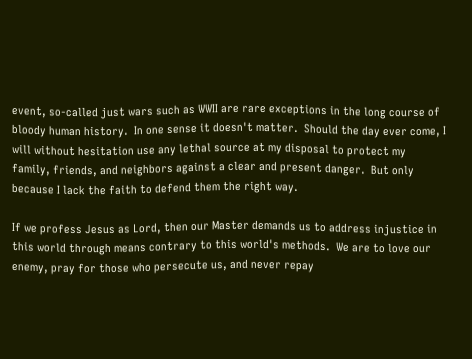event, so-called just wars such as WWII are rare exceptions in the long course of bloody human history.  In one sense it doesn't matter.  Should the day ever come, I will without hesitation use any lethal source at my disposal to protect my family, friends, and neighbors against a clear and present danger.  But only because I lack the faith to defend them the right way.

If we profess Jesus as Lord, then our Master demands us to address injustice in this world through means contrary to this world's methods.  We are to love our enemy, pray for those who persecute us, and never repay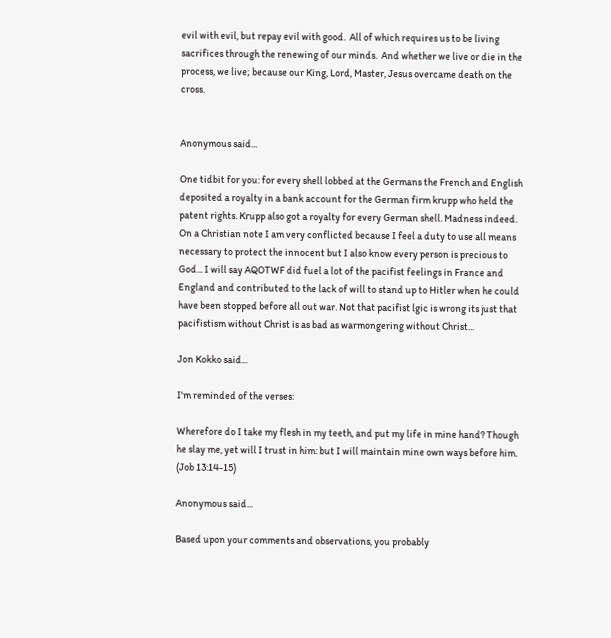evil with evil, but repay evil with good.  All of which requires us to be living sacrifices through the renewing of our minds.  And whether we live or die in the process, we live; because our King, Lord, Master, Jesus overcame death on the cross.


Anonymous said...

One tidbit for you: for every shell lobbed at the Germans the French and English deposited a royalty in a bank account for the German firm krupp who held the patent rights. Krupp also got a royalty for every German shell. Madness indeed. On a Christian note I am very conflicted because I feel a duty to use all means necessary to protect the innocent but I also know every person is precious to God... I will say AQOTWF did fuel a lot of the pacifist feelings in France and England and contributed to the lack of will to stand up to Hitler when he could have been stopped before all out war. Not that pacifist lgic is wrong its just that pacifistism without Christ is as bad as warmongering without Christ...

Jon Kokko said...

I'm reminded of the verses:

Wherefore do I take my flesh in my teeth, and put my life in mine hand? Though he slay me, yet will I trust in him: but I will maintain mine own ways before him.
(Job 13:14-15)

Anonymous said...

Based upon your comments and observations, you probably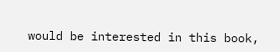would be interested in this book,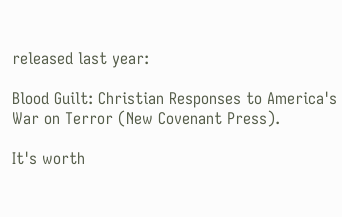released last year:

Blood Guilt: Christian Responses to America's War on Terror (New Covenant Press).

It's worth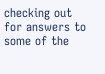checking out for answers to some of the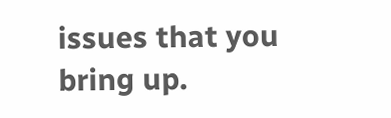issues that you bring up.